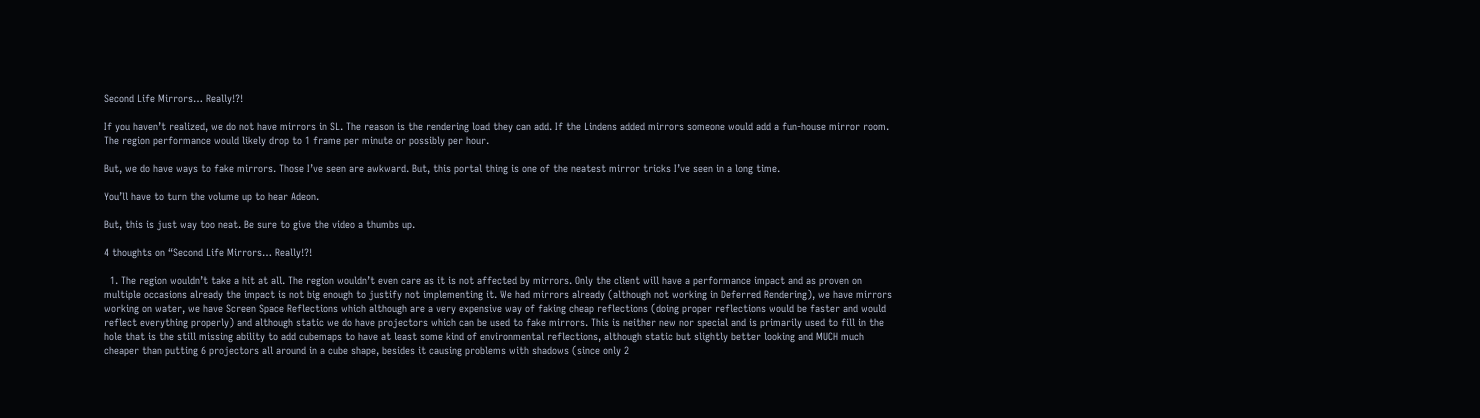Second Life Mirrors… Really!?!

If you haven’t realized, we do not have mirrors in SL. The reason is the rendering load they can add. If the Lindens added mirrors someone would add a fun-house mirror room. The region performance would likely drop to 1 frame per minute or possibly per hour.

But, we do have ways to fake mirrors. Those I’ve seen are awkward. But, this portal thing is one of the neatest mirror tricks I’ve seen in a long time.

You’ll have to turn the volume up to hear Adeon.

But, this is just way too neat. Be sure to give the video a thumbs up.

4 thoughts on “Second Life Mirrors… Really!?!

  1. The region wouldn’t take a hit at all. The region wouldn’t even care as it is not affected by mirrors. Only the client will have a performance impact and as proven on multiple occasions already the impact is not big enough to justify not implementing it. We had mirrors already (although not working in Deferred Rendering), we have mirrors working on water, we have Screen Space Reflections which although are a very expensive way of faking cheap reflections (doing proper reflections would be faster and would reflect everything properly) and although static we do have projectors which can be used to fake mirrors. This is neither new nor special and is primarily used to fill in the hole that is the still missing ability to add cubemaps to have at least some kind of environmental reflections, although static but slightly better looking and MUCH much cheaper than putting 6 projectors all around in a cube shape, besides it causing problems with shadows (since only 2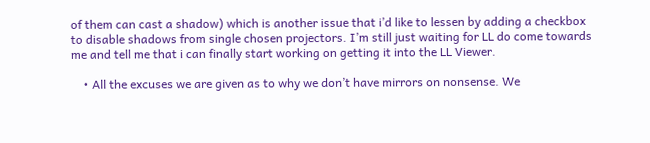of them can cast a shadow) which is another issue that i’d like to lessen by adding a checkbox to disable shadows from single chosen projectors. I’m still just waiting for LL do come towards me and tell me that i can finally start working on getting it into the LL Viewer.

    • All the excuses we are given as to why we don’t have mirrors on nonsense. We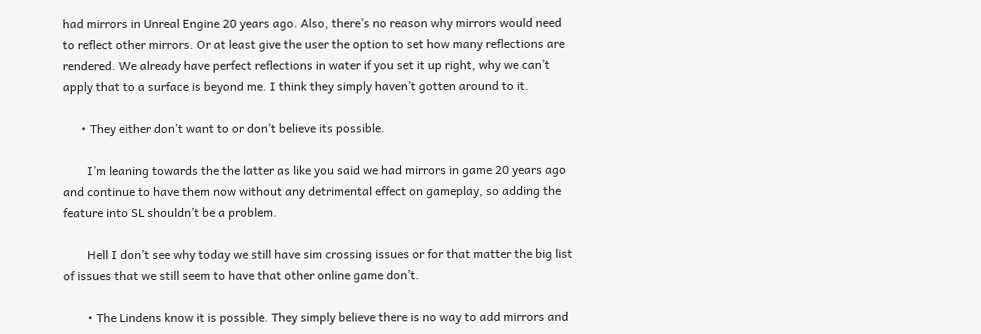had mirrors in Unreal Engine 20 years ago. Also, there’s no reason why mirrors would need to reflect other mirrors. Or at least give the user the option to set how many reflections are rendered. We already have perfect reflections in water if you set it up right, why we can’t apply that to a surface is beyond me. I think they simply haven’t gotten around to it.

      • They either don’t want to or don’t believe its possible.

        I’m leaning towards the the latter as like you said we had mirrors in game 20 years ago and continue to have them now without any detrimental effect on gameplay, so adding the feature into SL shouldn’t be a problem.

        Hell I don’t see why today we still have sim crossing issues or for that matter the big list of issues that we still seem to have that other online game don’t.

        • The Lindens know it is possible. They simply believe there is no way to add mirrors and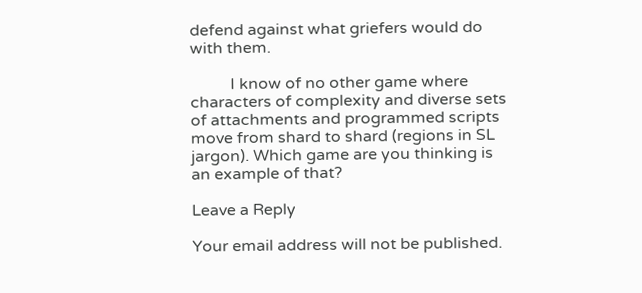defend against what griefers would do with them.

          I know of no other game where characters of complexity and diverse sets of attachments and programmed scripts move from shard to shard (regions in SL jargon). Which game are you thinking is an example of that?

Leave a Reply

Your email address will not be published.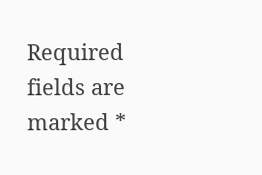Required fields are marked *